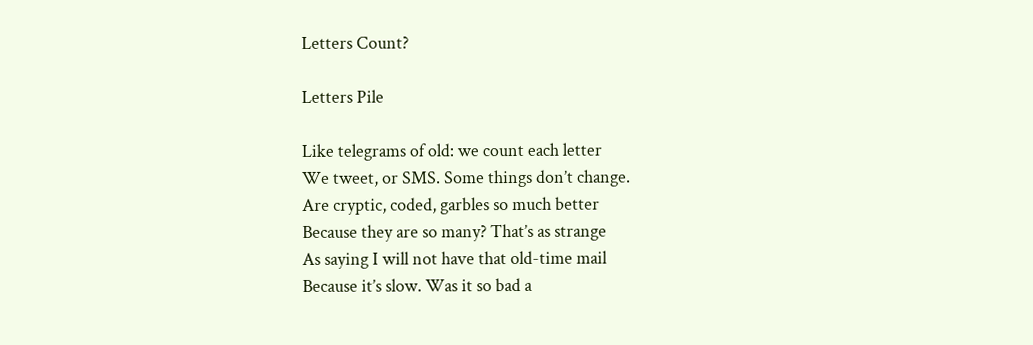Letters Count?

Letters Pile

Like telegrams of old: we count each letter
We tweet, or SMS. Some things don’t change.
Are cryptic, coded, garbles so much better
Because they are so many? That’s as strange
As saying I will not have that old-time mail
Because it’s slow. Was it so bad a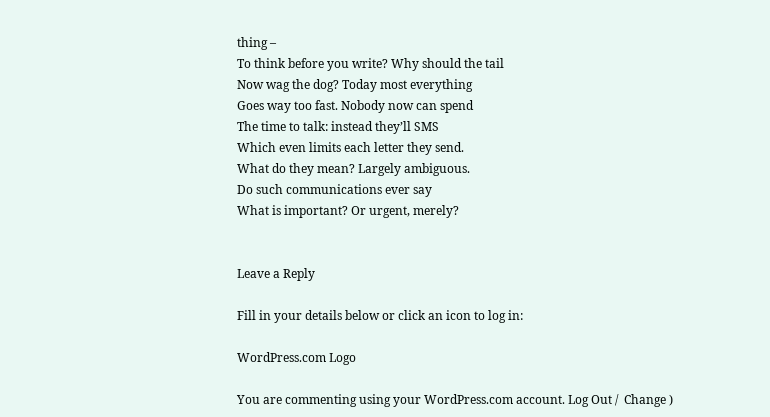thing –
To think before you write? Why should the tail
Now wag the dog? Today most everything
Goes way too fast. Nobody now can spend
The time to talk: instead they’ll SMS
Which even limits each letter they send.
What do they mean? Largely ambiguous.
Do such communications ever say
What is important? Or urgent, merely?


Leave a Reply

Fill in your details below or click an icon to log in:

WordPress.com Logo

You are commenting using your WordPress.com account. Log Out /  Change )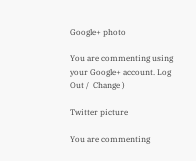Google+ photo

You are commenting using your Google+ account. Log Out /  Change )

Twitter picture

You are commenting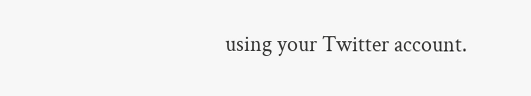using your Twitter account.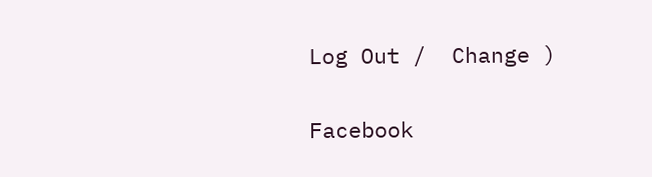Log Out /  Change )

Facebook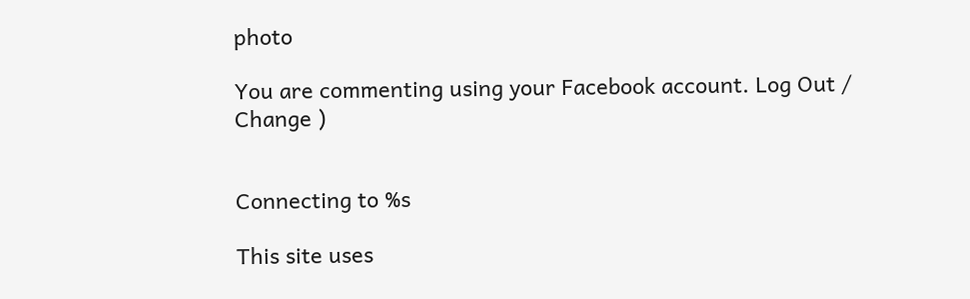photo

You are commenting using your Facebook account. Log Out /  Change )


Connecting to %s

This site uses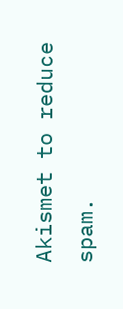Akismet to reduce spam.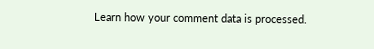Learn how your comment data is processed.